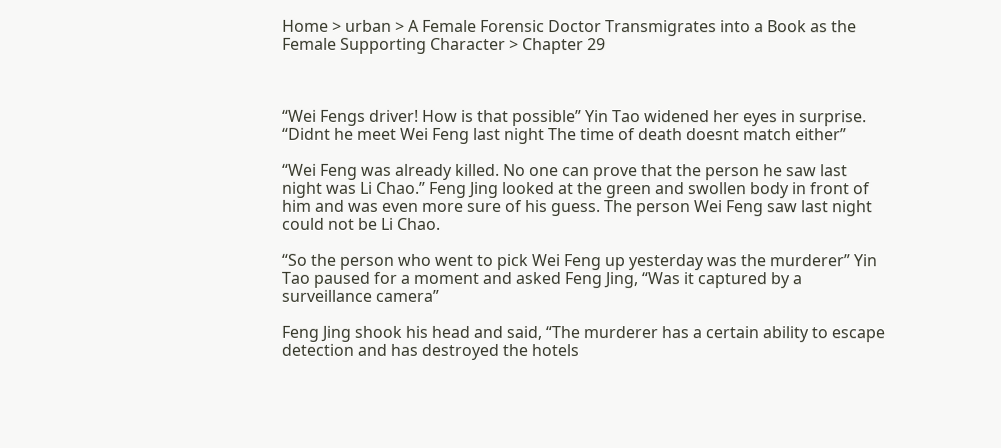Home > urban > A Female Forensic Doctor Transmigrates into a Book as the Female Supporting Character > Chapter 29



“Wei Fengs driver! How is that possible” Yin Tao widened her eyes in surprise. “Didnt he meet Wei Feng last night The time of death doesnt match either”

“Wei Feng was already killed. No one can prove that the person he saw last night was Li Chao.” Feng Jing looked at the green and swollen body in front of him and was even more sure of his guess. The person Wei Feng saw last night could not be Li Chao.

“So the person who went to pick Wei Feng up yesterday was the murderer” Yin Tao paused for a moment and asked Feng Jing, “Was it captured by a surveillance camera”

Feng Jing shook his head and said, “The murderer has a certain ability to escape detection and has destroyed the hotels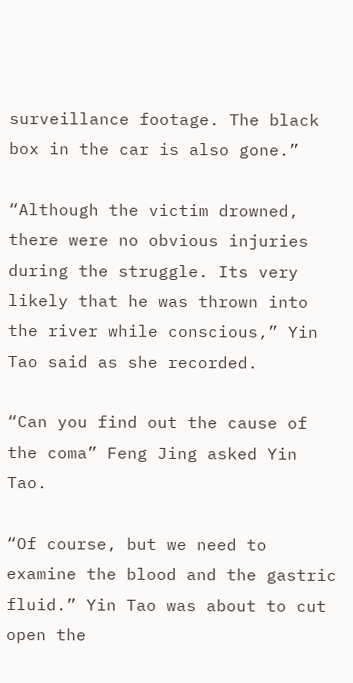surveillance footage. The black box in the car is also gone.”

“Although the victim drowned, there were no obvious injuries during the struggle. Its very likely that he was thrown into the river while conscious,” Yin Tao said as she recorded.

“Can you find out the cause of the coma” Feng Jing asked Yin Tao.

“Of course, but we need to examine the blood and the gastric fluid.” Yin Tao was about to cut open the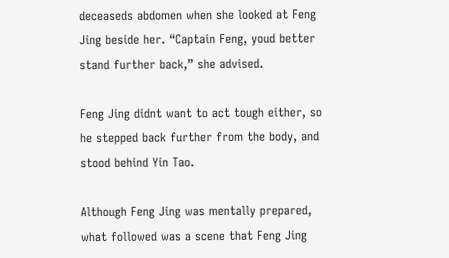deceaseds abdomen when she looked at Feng Jing beside her. “Captain Feng, youd better stand further back,” she advised.

Feng Jing didnt want to act tough either, so he stepped back further from the body, and stood behind Yin Tao.

Although Feng Jing was mentally prepared, what followed was a scene that Feng Jing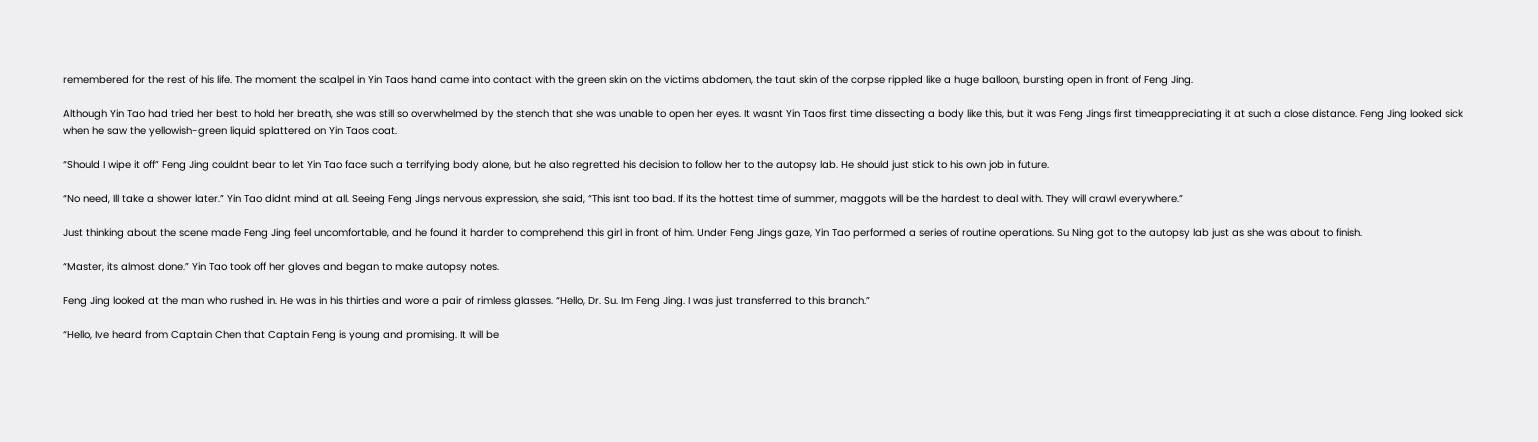remembered for the rest of his life. The moment the scalpel in Yin Taos hand came into contact with the green skin on the victims abdomen, the taut skin of the corpse rippled like a huge balloon, bursting open in front of Feng Jing.

Although Yin Tao had tried her best to hold her breath, she was still so overwhelmed by the stench that she was unable to open her eyes. It wasnt Yin Taos first time dissecting a body like this, but it was Feng Jings first timeappreciating it at such a close distance. Feng Jing looked sick when he saw the yellowish-green liquid splattered on Yin Taos coat.

“Should I wipe it off” Feng Jing couldnt bear to let Yin Tao face such a terrifying body alone, but he also regretted his decision to follow her to the autopsy lab. He should just stick to his own job in future.

“No need, Ill take a shower later.” Yin Tao didnt mind at all. Seeing Feng Jings nervous expression, she said, “This isnt too bad. If its the hottest time of summer, maggots will be the hardest to deal with. They will crawl everywhere.”

Just thinking about the scene made Feng Jing feel uncomfortable, and he found it harder to comprehend this girl in front of him. Under Feng Jings gaze, Yin Tao performed a series of routine operations. Su Ning got to the autopsy lab just as she was about to finish.

“Master, its almost done.” Yin Tao took off her gloves and began to make autopsy notes.

Feng Jing looked at the man who rushed in. He was in his thirties and wore a pair of rimless glasses. “Hello, Dr. Su. Im Feng Jing. I was just transferred to this branch.”

“Hello, Ive heard from Captain Chen that Captain Feng is young and promising. It will be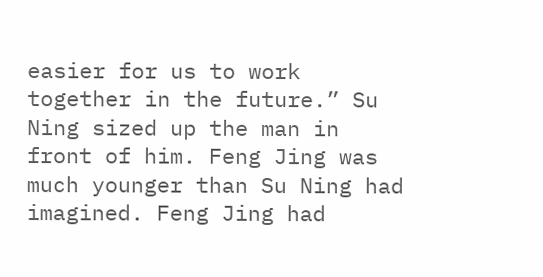easier for us to work together in the future.” Su Ning sized up the man in front of him. Feng Jing was much younger than Su Ning had imagined. Feng Jing had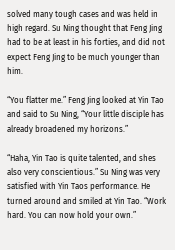solved many tough cases and was held in high regard. Su Ning thought that Feng Jing had to be at least in his forties, and did not expect Feng Jing to be much younger than him.

“You flatter me.” Feng Jing looked at Yin Tao and said to Su Ning, “Your little disciple has already broadened my horizons.”

“Haha, Yin Tao is quite talented, and shes also very conscientious.” Su Ning was very satisfied with Yin Taos performance. He turned around and smiled at Yin Tao. “Work hard. You can now hold your own.”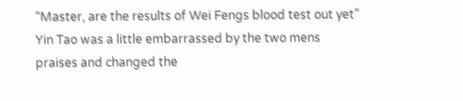“Master, are the results of Wei Fengs blood test out yet” Yin Tao was a little embarrassed by the two mens praises and changed the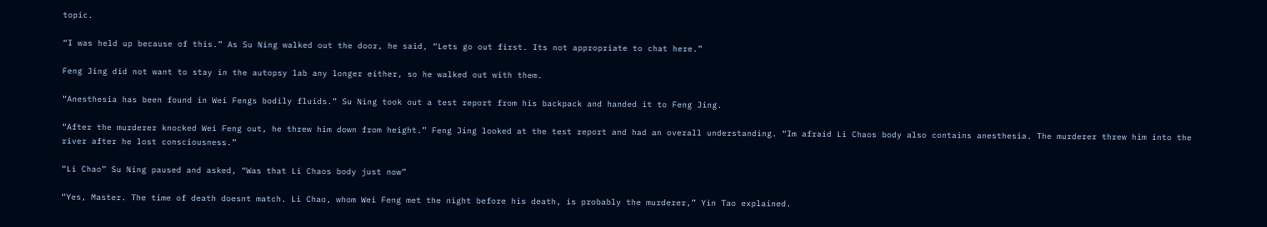topic.

“I was held up because of this.” As Su Ning walked out the door, he said, “Lets go out first. Its not appropriate to chat here.”

Feng Jing did not want to stay in the autopsy lab any longer either, so he walked out with them.

“Anesthesia has been found in Wei Fengs bodily fluids.” Su Ning took out a test report from his backpack and handed it to Feng Jing.

“After the murderer knocked Wei Feng out, he threw him down from height.” Feng Jing looked at the test report and had an overall understanding. “Im afraid Li Chaos body also contains anesthesia. The murderer threw him into the river after he lost consciousness.”

“Li Chao” Su Ning paused and asked, “Was that Li Chaos body just now”

“Yes, Master. The time of death doesnt match. Li Chao, whom Wei Feng met the night before his death, is probably the murderer,” Yin Tao explained.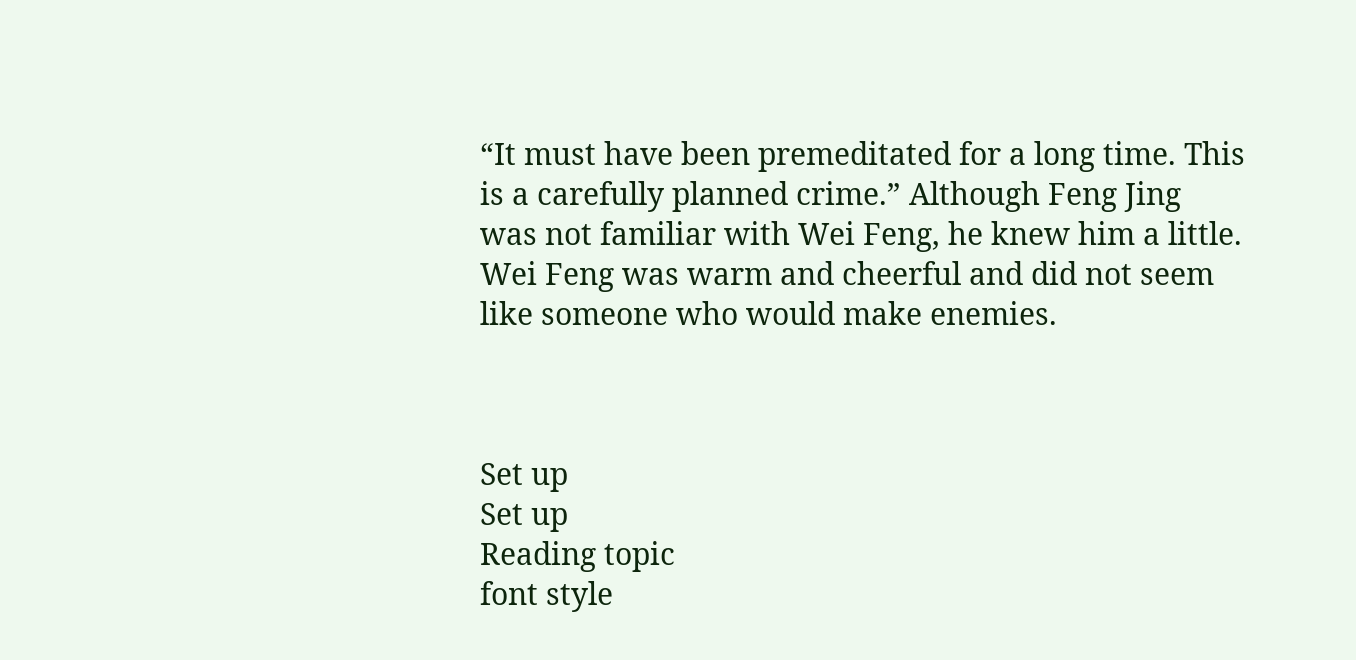“It must have been premeditated for a long time. This is a carefully planned crime.” Although Feng Jing was not familiar with Wei Feng, he knew him a little. Wei Feng was warm and cheerful and did not seem like someone who would make enemies.



Set up
Set up
Reading topic
font style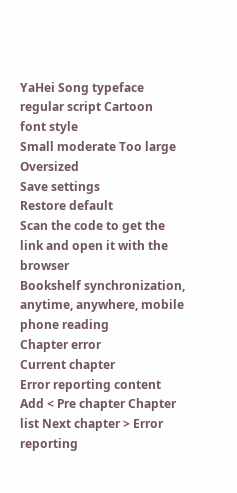YaHei Song typeface regular script Cartoon
font style
Small moderate Too large Oversized
Save settings
Restore default
Scan the code to get the link and open it with the browser
Bookshelf synchronization, anytime, anywhere, mobile phone reading
Chapter error
Current chapter
Error reporting content
Add < Pre chapter Chapter list Next chapter > Error reporting